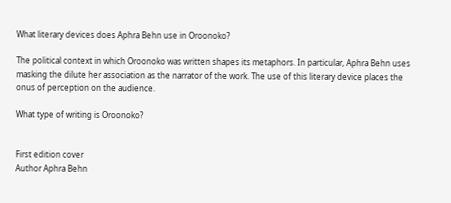What literary devices does Aphra Behn use in Oroonoko?

The political context in which Oroonoko was written shapes its metaphors. In particular, Aphra Behn uses masking the dilute her association as the narrator of the work. The use of this literary device places the onus of perception on the audience.

What type of writing is Oroonoko?


First edition cover
Author Aphra Behn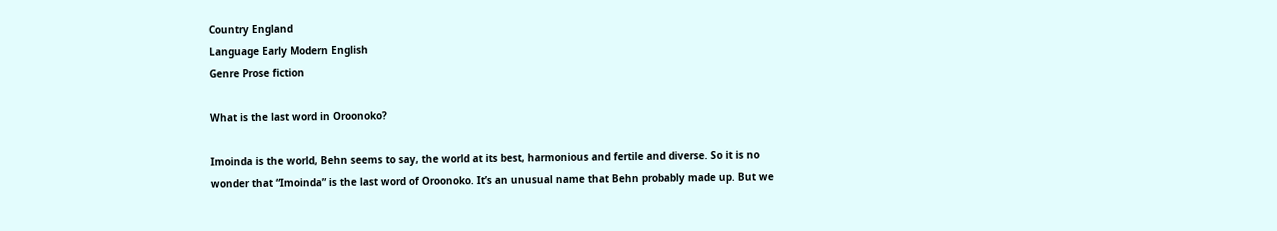Country England
Language Early Modern English
Genre Prose fiction

What is the last word in Oroonoko?

Imoinda is the world, Behn seems to say, the world at its best, harmonious and fertile and diverse. So it is no wonder that “Imoinda” is the last word of Oroonoko. It’s an unusual name that Behn probably made up. But we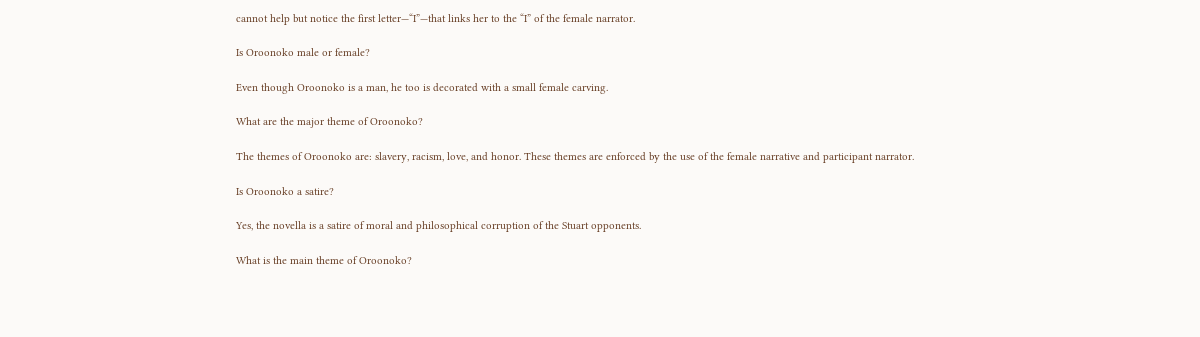cannot help but notice the first letter—“I”—that links her to the “I” of the female narrator.

Is Oroonoko male or female?

Even though Oroonoko is a man, he too is decorated with a small female carving.

What are the major theme of Oroonoko?

The themes of Oroonoko are: slavery, racism, love, and honor. These themes are enforced by the use of the female narrative and participant narrator.

Is Oroonoko a satire?

Yes, the novella is a satire of moral and philosophical corruption of the Stuart opponents.

What is the main theme of Oroonoko?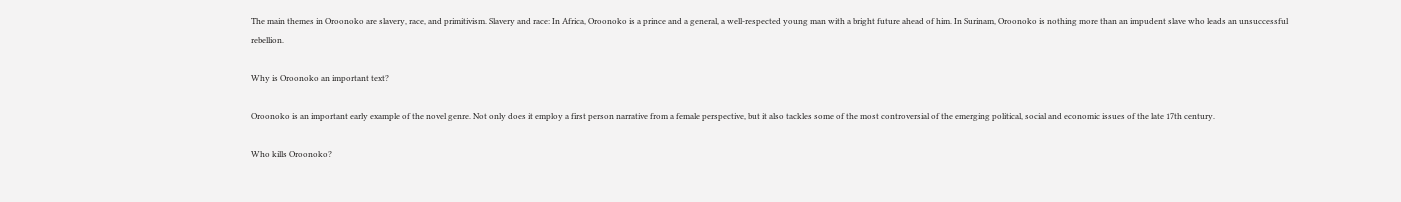The main themes in Oroonoko are slavery, race, and primitivism. Slavery and race: In Africa, Oroonoko is a prince and a general, a well-respected young man with a bright future ahead of him. In Surinam, Oroonoko is nothing more than an impudent slave who leads an unsuccessful rebellion.

Why is Oroonoko an important text?

Oroonoko is an important early example of the novel genre. Not only does it employ a first person narrative from a female perspective, but it also tackles some of the most controversial of the emerging political, social and economic issues of the late 17th century.

Who kills Oroonoko?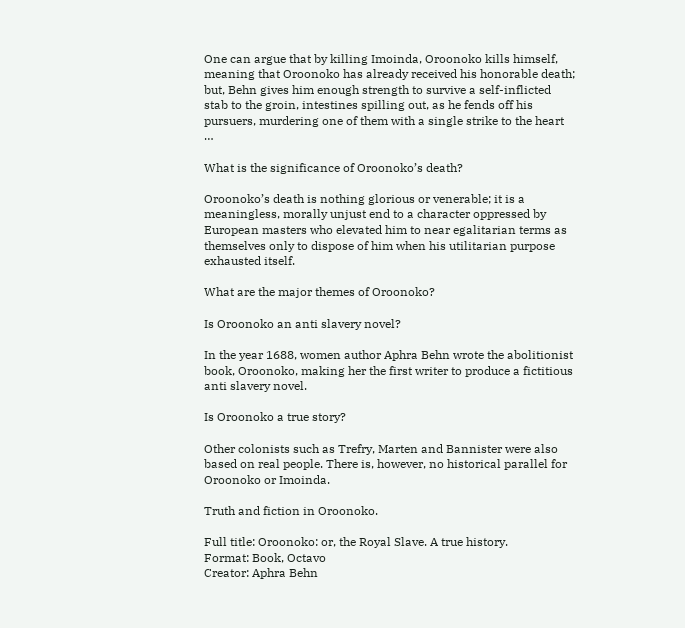One can argue that by killing Imoinda, Oroonoko kills himself, meaning that Oroonoko has already received his honorable death; but, Behn gives him enough strength to survive a self-inflicted stab to the groin, intestines spilling out, as he fends off his pursuers, murdering one of them with a single strike to the heart …

What is the significance of Oroonoko’s death?

Oroonoko’s death is nothing glorious or venerable; it is a meaningless, morally unjust end to a character oppressed by European masters who elevated him to near egalitarian terms as themselves only to dispose of him when his utilitarian purpose exhausted itself.

What are the major themes of Oroonoko?

Is Oroonoko an anti slavery novel?

In the year 1688, women author Aphra Behn wrote the abolitionist book, Oroonoko, making her the first writer to produce a fictitious anti slavery novel.

Is Oroonoko a true story?

Other colonists such as Trefry, Marten and Bannister were also based on real people. There is, however, no historical parallel for Oroonoko or Imoinda.

Truth and fiction in Oroonoko.

Full title: Oroonoko: or, the Royal Slave. A true history.
Format: Book, Octavo
Creator: Aphra Behn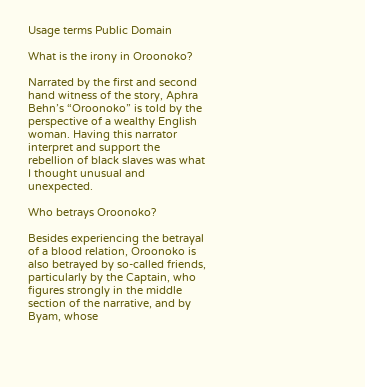Usage terms Public Domain

What is the irony in Oroonoko?

Narrated by the first and second hand witness of the story, Aphra Behn’s “Oroonoko” is told by the perspective of a wealthy English woman. Having this narrator interpret and support the rebellion of black slaves was what I thought unusual and unexpected.

Who betrays Oroonoko?

Besides experiencing the betrayal of a blood relation, Oroonoko is also betrayed by so-called friends, particularly by the Captain, who figures strongly in the middle section of the narrative, and by Byam, whose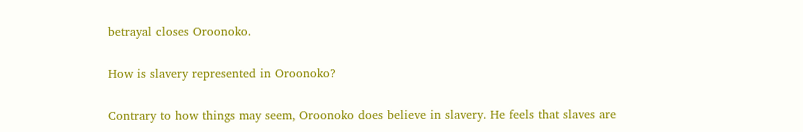betrayal closes Oroonoko.

How is slavery represented in Oroonoko?

Contrary to how things may seem, Oroonoko does believe in slavery. He feels that slaves are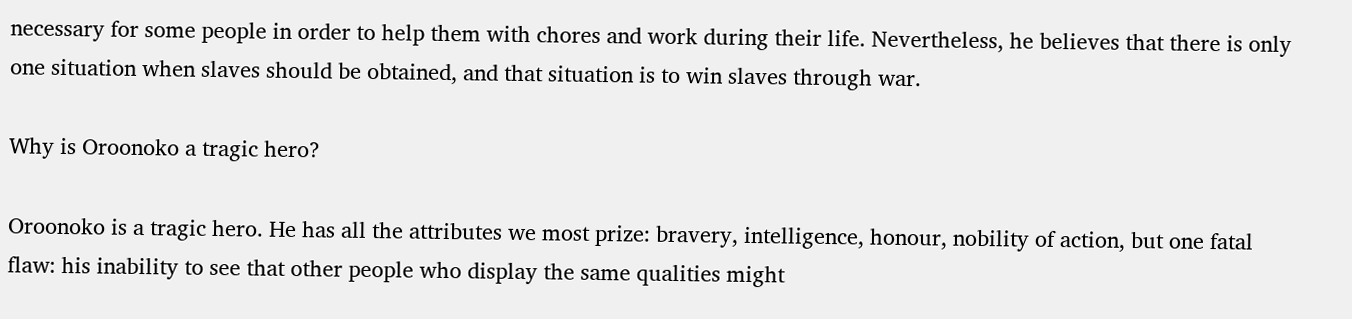necessary for some people in order to help them with chores and work during their life. Nevertheless, he believes that there is only one situation when slaves should be obtained, and that situation is to win slaves through war.

Why is Oroonoko a tragic hero?

Oroonoko is a tragic hero. He has all the attributes we most prize: bravery, intelligence, honour, nobility of action, but one fatal flaw: his inability to see that other people who display the same qualities might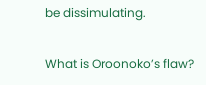be dissimulating.

What is Oroonoko’s flaw?